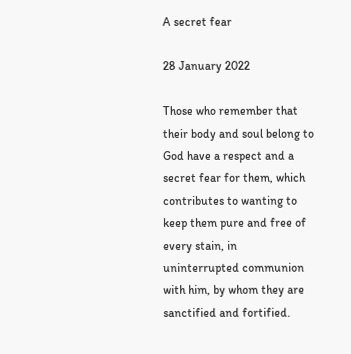A secret fear

28 January 2022

Those who remember that their body and soul belong to God have a respect and a secret fear for them, which contributes to wanting to keep them pure and free of every stain, in uninterrupted communion with him, by whom they are sanctified and fortified.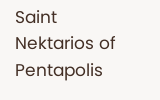Saint Nektarios of Pentapolis